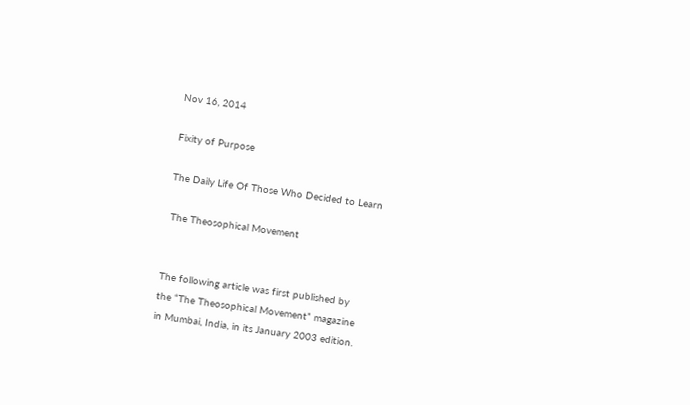Nov 16, 2014

Fixity of Purpose

The Daily Life Of Those Who Decided to Learn

 The Theosophical Movement


The following article was first published by
the “The Theosophical Movement” magazine
in Mumbai, India, in its January 2003 edition.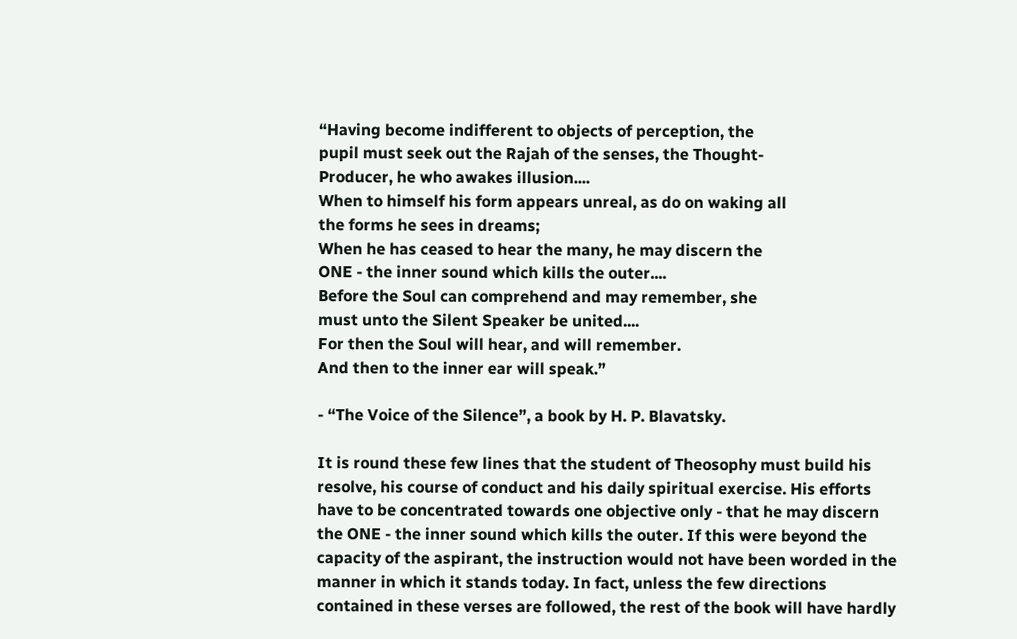“Having become indifferent to objects of perception, the
pupil must seek out the Rajah of the senses, the Thought-
Producer, he who awakes illusion....
When to himself his form appears unreal, as do on waking all
the forms he sees in dreams;
When he has ceased to hear the many, he may discern the
ONE - the inner sound which kills the outer....
Before the Soul can comprehend and may remember, she
must unto the Silent Speaker be united....
For then the Soul will hear, and will remember.
And then to the inner ear will speak.”

- “The Voice of the Silence”, a book by H. P. Blavatsky.

It is round these few lines that the student of Theosophy must build his resolve, his course of conduct and his daily spiritual exercise. His efforts have to be concentrated towards one objective only - that he may discern the ONE - the inner sound which kills the outer. If this were beyond the capacity of the aspirant, the instruction would not have been worded in the manner in which it stands today. In fact, unless the few directions contained in these verses are followed, the rest of the book will have hardly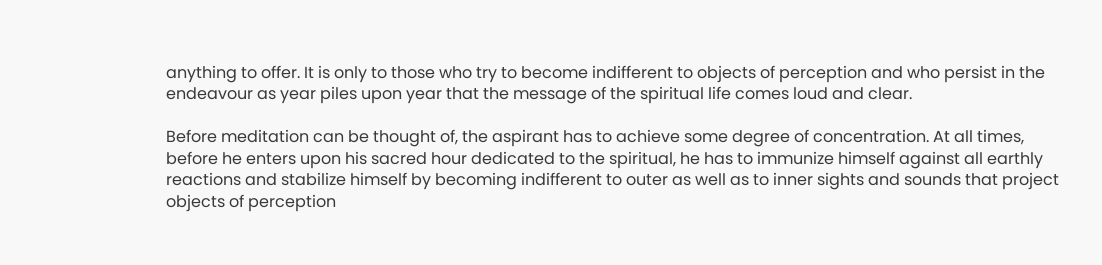anything to offer. It is only to those who try to become indifferent to objects of perception and who persist in the endeavour as year piles upon year that the message of the spiritual life comes loud and clear.

Before meditation can be thought of, the aspirant has to achieve some degree of concentration. At all times, before he enters upon his sacred hour dedicated to the spiritual, he has to immunize himself against all earthly reactions and stabilize himself by becoming indifferent to outer as well as to inner sights and sounds that project objects of perception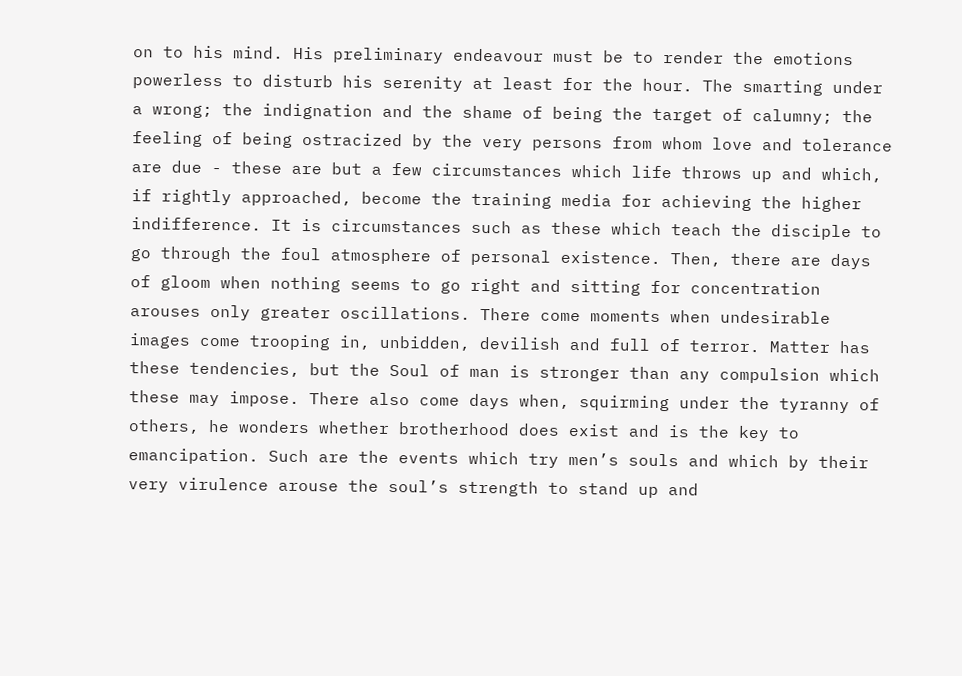on to his mind. His preliminary endeavour must be to render the emotions powerless to disturb his serenity at least for the hour. The smarting under a wrong; the indignation and the shame of being the target of calumny; the feeling of being ostracized by the very persons from whom love and tolerance are due - these are but a few circumstances which life throws up and which, if rightly approached, become the training media for achieving the higher indifference. It is circumstances such as these which teach the disciple to go through the foul atmosphere of personal existence. Then, there are days of gloom when nothing seems to go right and sitting for concentration arouses only greater oscillations. There come moments when undesirable images come trooping in, unbidden, devilish and full of terror. Matter has these tendencies, but the Soul of man is stronger than any compulsion which these may impose. There also come days when, squirming under the tyranny of others, he wonders whether brotherhood does exist and is the key to emancipation. Such are the events which try men’s souls and which by their very virulence arouse the soul’s strength to stand up and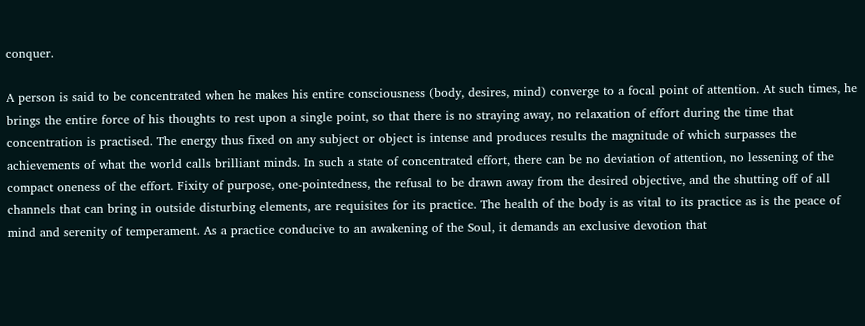conquer.

A person is said to be concentrated when he makes his entire consciousness (body, desires, mind) converge to a focal point of attention. At such times, he brings the entire force of his thoughts to rest upon a single point, so that there is no straying away, no relaxation of effort during the time that concentration is practised. The energy thus fixed on any subject or object is intense and produces results the magnitude of which surpasses the achievements of what the world calls brilliant minds. In such a state of concentrated effort, there can be no deviation of attention, no lessening of the compact oneness of the effort. Fixity of purpose, one-pointedness, the refusal to be drawn away from the desired objective, and the shutting off of all channels that can bring in outside disturbing elements, are requisites for its practice. The health of the body is as vital to its practice as is the peace of mind and serenity of temperament. As a practice conducive to an awakening of the Soul, it demands an exclusive devotion that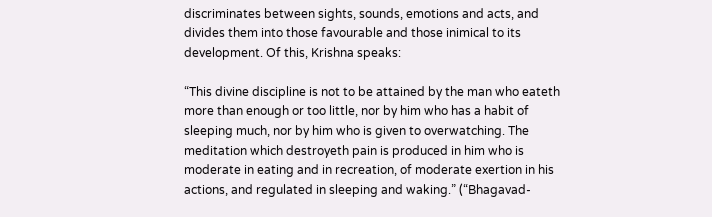discriminates between sights, sounds, emotions and acts, and divides them into those favourable and those inimical to its development. Of this, Krishna speaks:

“This divine discipline is not to be attained by the man who eateth more than enough or too little, nor by him who has a habit of sleeping much, nor by him who is given to overwatching. The meditation which destroyeth pain is produced in him who is moderate in eating and in recreation, of moderate exertion in his actions, and regulated in sleeping and waking.” (“Bhagavad-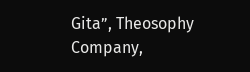Gita”, Theosophy Company,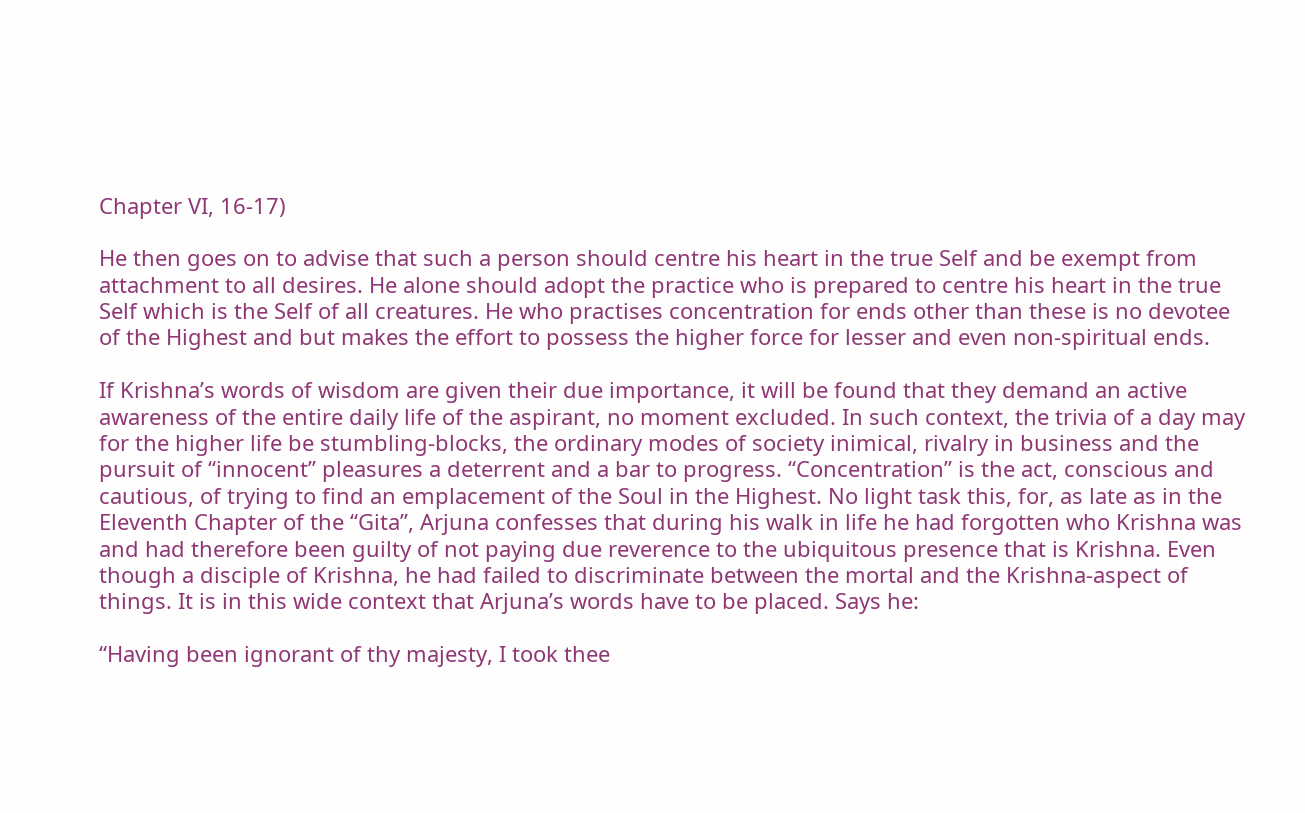Chapter VI, 16-17)

He then goes on to advise that such a person should centre his heart in the true Self and be exempt from attachment to all desires. He alone should adopt the practice who is prepared to centre his heart in the true Self which is the Self of all creatures. He who practises concentration for ends other than these is no devotee of the Highest and but makes the effort to possess the higher force for lesser and even non-spiritual ends.

If Krishna’s words of wisdom are given their due importance, it will be found that they demand an active awareness of the entire daily life of the aspirant, no moment excluded. In such context, the trivia of a day may for the higher life be stumbling-blocks, the ordinary modes of society inimical, rivalry in business and the pursuit of “innocent” pleasures a deterrent and a bar to progress. “Concentration” is the act, conscious and cautious, of trying to find an emplacement of the Soul in the Highest. No light task this, for, as late as in the Eleventh Chapter of the “Gita”, Arjuna confesses that during his walk in life he had forgotten who Krishna was and had therefore been guilty of not paying due reverence to the ubiquitous presence that is Krishna. Even though a disciple of Krishna, he had failed to discriminate between the mortal and the Krishna-aspect of things. It is in this wide context that Arjuna’s words have to be placed. Says he:

“Having been ignorant of thy majesty, I took thee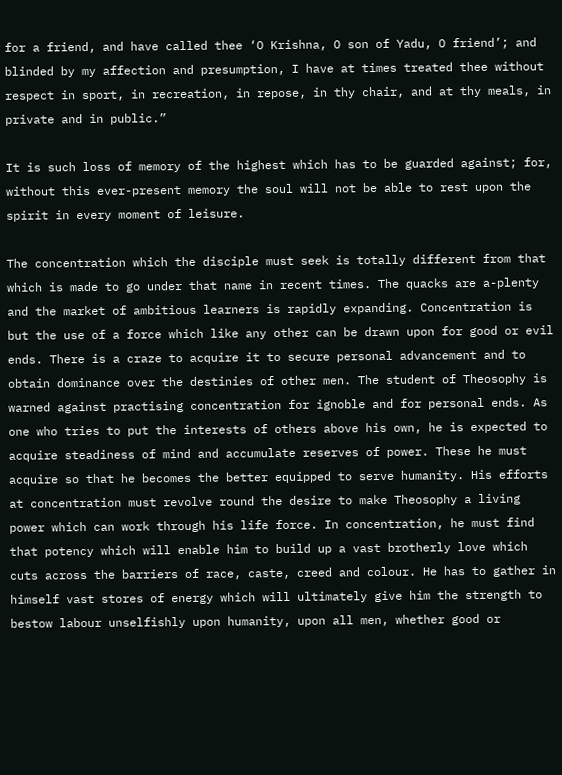for a friend, and have called thee ‘O Krishna, O son of Yadu, O friend’; and blinded by my affection and presumption, I have at times treated thee without respect in sport, in recreation, in repose, in thy chair, and at thy meals, in private and in public.”

It is such loss of memory of the highest which has to be guarded against; for, without this ever-present memory the soul will not be able to rest upon the spirit in every moment of leisure.

The concentration which the disciple must seek is totally different from that which is made to go under that name in recent times. The quacks are a-plenty and the market of ambitious learners is rapidly expanding. Concentration is but the use of a force which like any other can be drawn upon for good or evil ends. There is a craze to acquire it to secure personal advancement and to obtain dominance over the destinies of other men. The student of Theosophy is warned against practising concentration for ignoble and for personal ends. As one who tries to put the interests of others above his own, he is expected to acquire steadiness of mind and accumulate reserves of power. These he must acquire so that he becomes the better equipped to serve humanity. His efforts at concentration must revolve round the desire to make Theosophy a living power which can work through his life force. In concentration, he must find that potency which will enable him to build up a vast brotherly love which cuts across the barriers of race, caste, creed and colour. He has to gather in himself vast stores of energy which will ultimately give him the strength to bestow labour unselfishly upon humanity, upon all men, whether good or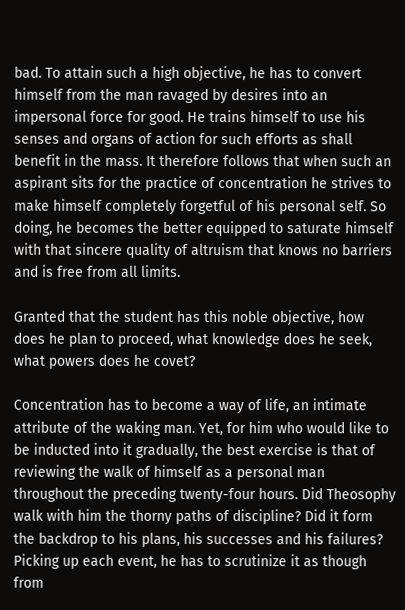bad. To attain such a high objective, he has to convert himself from the man ravaged by desires into an impersonal force for good. He trains himself to use his senses and organs of action for such efforts as shall benefit in the mass. It therefore follows that when such an aspirant sits for the practice of concentration he strives to make himself completely forgetful of his personal self. So doing, he becomes the better equipped to saturate himself with that sincere quality of altruism that knows no barriers and is free from all limits.

Granted that the student has this noble objective, how does he plan to proceed, what knowledge does he seek, what powers does he covet?

Concentration has to become a way of life, an intimate attribute of the waking man. Yet, for him who would like to be inducted into it gradually, the best exercise is that of reviewing the walk of himself as a personal man throughout the preceding twenty-four hours. Did Theosophy walk with him the thorny paths of discipline? Did it form the backdrop to his plans, his successes and his failures? Picking up each event, he has to scrutinize it as though from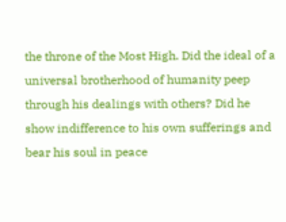the throne of the Most High. Did the ideal of a universal brotherhood of humanity peep through his dealings with others? Did he show indifference to his own sufferings and bear his soul in peace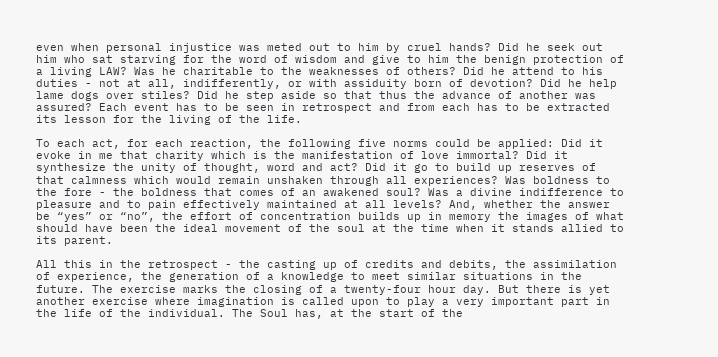even when personal injustice was meted out to him by cruel hands? Did he seek out him who sat starving for the word of wisdom and give to him the benign protection of a living LAW? Was he charitable to the weaknesses of others? Did he attend to his duties - not at all, indifferently, or with assiduity born of devotion? Did he help lame dogs over stiles? Did he step aside so that thus the advance of another was assured? Each event has to be seen in retrospect and from each has to be extracted its lesson for the living of the life.

To each act, for each reaction, the following five norms could be applied: Did it evoke in me that charity which is the manifestation of love immortal? Did it synthesize the unity of thought, word and act? Did it go to build up reserves of that calmness which would remain unshaken through all experiences? Was boldness to the fore - the boldness that comes of an awakened soul? Was a divine indifference to pleasure and to pain effectively maintained at all levels? And, whether the answer be “yes” or “no”, the effort of concentration builds up in memory the images of what should have been the ideal movement of the soul at the time when it stands allied to its parent.

All this in the retrospect - the casting up of credits and debits, the assimilation of experience, the generation of a knowledge to meet similar situations in the future. The exercise marks the closing of a twenty-four hour day. But there is yet another exercise where imagination is called upon to play a very important part in the life of the individual. The Soul has, at the start of the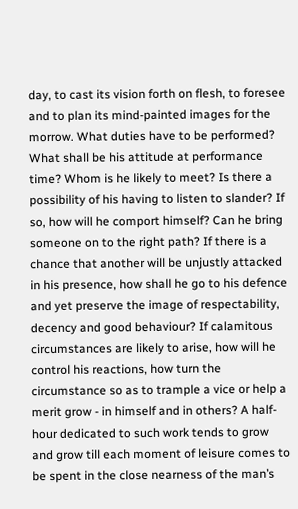day, to cast its vision forth on flesh, to foresee and to plan its mind-painted images for the morrow. What duties have to be performed? What shall be his attitude at performance time? Whom is he likely to meet? Is there a possibility of his having to listen to slander? If so, how will he comport himself? Can he bring someone on to the right path? If there is a chance that another will be unjustly attacked in his presence, how shall he go to his defence and yet preserve the image of respectability, decency and good behaviour? If calamitous circumstances are likely to arise, how will he control his reactions, how turn the circumstance so as to trample a vice or help a merit grow - in himself and in others? A half-hour dedicated to such work tends to grow and grow till each moment of leisure comes to be spent in the close nearness of the man’s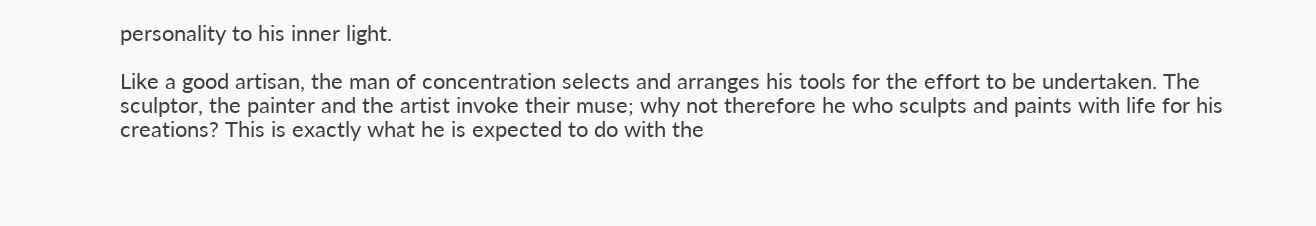personality to his inner light.

Like a good artisan, the man of concentration selects and arranges his tools for the effort to be undertaken. The sculptor, the painter and the artist invoke their muse; why not therefore he who sculpts and paints with life for his creations? This is exactly what he is expected to do with the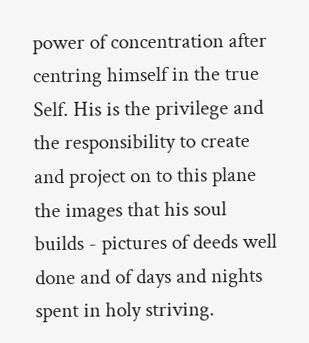power of concentration after centring himself in the true Self. His is the privilege and the responsibility to create and project on to this plane the images that his soul builds - pictures of deeds well done and of days and nights spent in holy striving.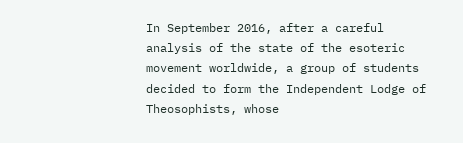In September 2016, after a careful analysis of the state of the esoteric movement worldwide, a group of students decided to form the Independent Lodge of Theosophists, whose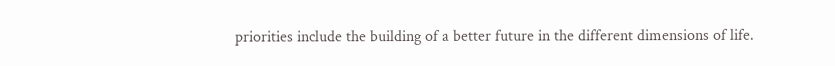priorities include the building of a better future in the different dimensions of life.